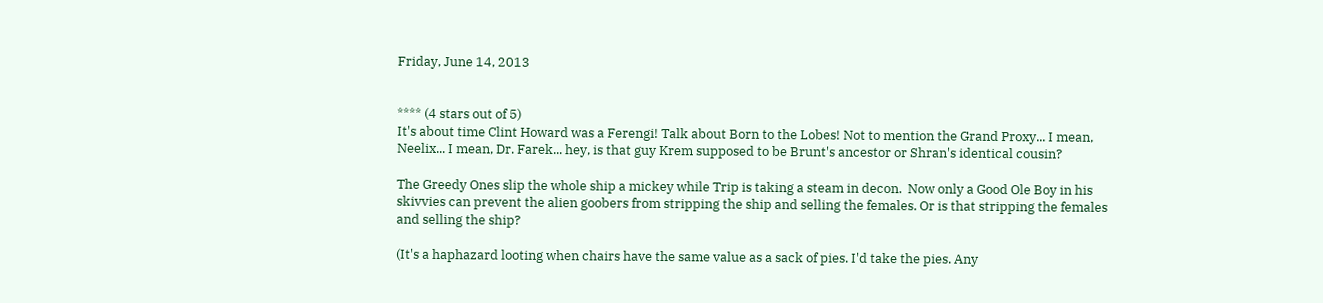Friday, June 14, 2013


**** (4 stars out of 5)
It's about time Clint Howard was a Ferengi! Talk about Born to the Lobes! Not to mention the Grand Proxy... I mean, Neelix... I mean, Dr. Farek... hey, is that guy Krem supposed to be Brunt's ancestor or Shran's identical cousin?

The Greedy Ones slip the whole ship a mickey while Trip is taking a steam in decon.  Now only a Good Ole Boy in his skivvies can prevent the alien goobers from stripping the ship and selling the females. Or is that stripping the females and selling the ship?

(It's a haphazard looting when chairs have the same value as a sack of pies. I'd take the pies. Any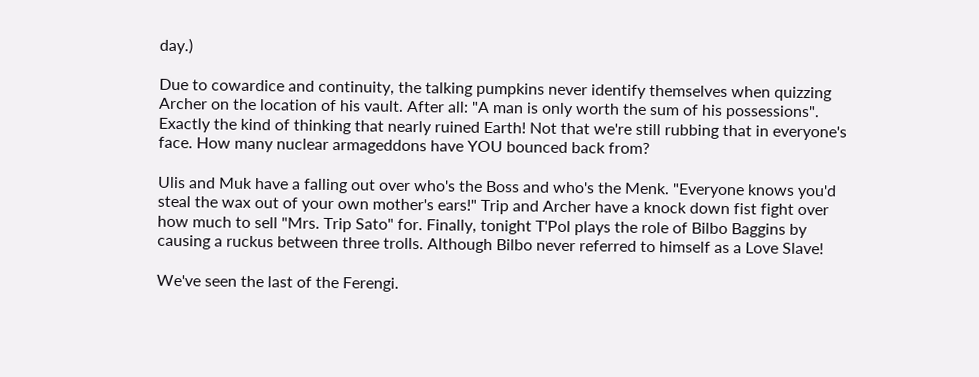day.)

Due to cowardice and continuity, the talking pumpkins never identify themselves when quizzing Archer on the location of his vault. After all: "A man is only worth the sum of his possessions". Exactly the kind of thinking that nearly ruined Earth! Not that we're still rubbing that in everyone's face. How many nuclear armageddons have YOU bounced back from?

Ulis and Muk have a falling out over who's the Boss and who's the Menk. "Everyone knows you'd steal the wax out of your own mother's ears!" Trip and Archer have a knock down fist fight over how much to sell "Mrs. Trip Sato" for. Finally, tonight T'Pol plays the role of Bilbo Baggins by causing a ruckus between three trolls. Although Bilbo never referred to himself as a Love Slave!

We've seen the last of the Ferengi.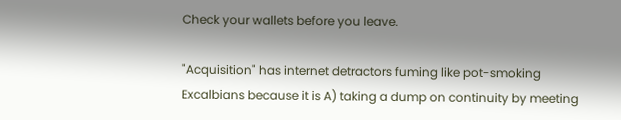Check your wallets before you leave.

"Acquisition" has internet detractors fuming like pot-smoking Excalbians because it is A) taking a dump on continuity by meeting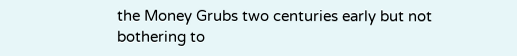the Money Grubs two centuries early but not bothering to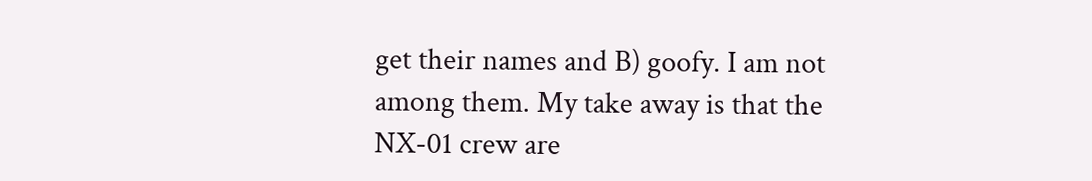get their names and B) goofy. I am not among them. My take away is that the NX-01 crew are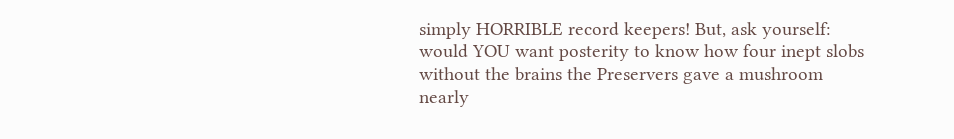simply HORRIBLE record keepers! But, ask yourself: would YOU want posterity to know how four inept slobs without the brains the Preservers gave a mushroom nearly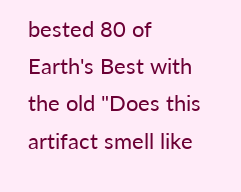bested 80 of Earth's Best with the old "Does this artifact smell like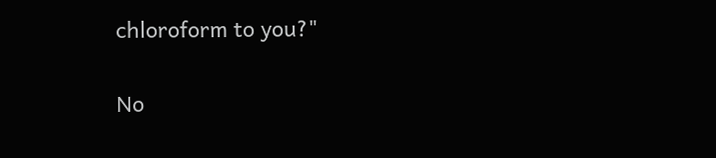chloroform to you?"

No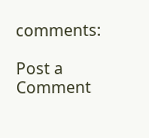comments:

Post a Comment